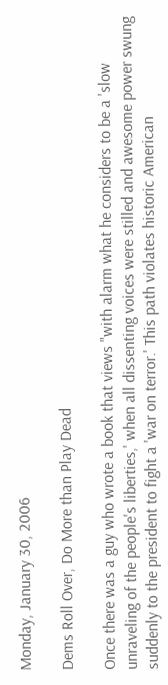Monday, January 30, 2006

Dems Roll Over, Do More than Play Dead

Once there was a guy who wrote a book that views "with alarm what he considers to be a 'slow unraveling of the people's liberties,' when all dissenting voices were stilled and awesome power swung suddenly to the president to fight a 'war on terror.' This path violates historic American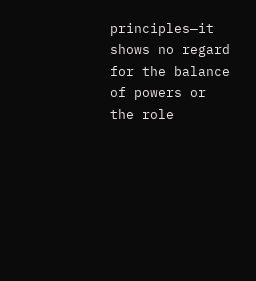principles—it shows no regard for the balance of powers or the role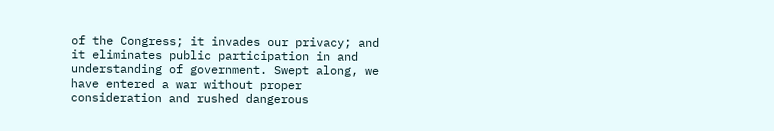of the Congress; it invades our privacy; and it eliminates public participation in and understanding of government. Swept along, we have entered a war without proper consideration and rushed dangerous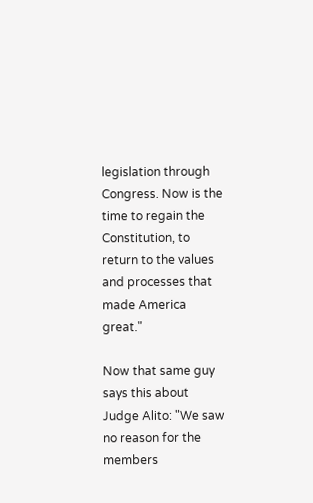legislation through Congress. Now is the time to regain the Constitution, to return to the values and processes that made America great."

Now that same guy says this about Judge Alito: "We saw no reason for the members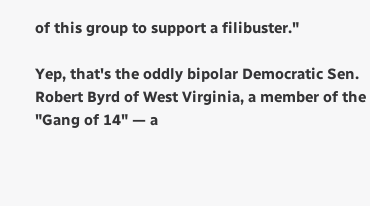of this group to support a filibuster."

Yep, that's the oddly bipolar Democratic Sen. Robert Byrd of West Virginia, a member of the "Gang of 14" — a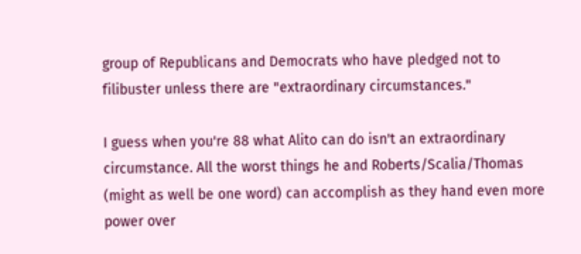group of Republicans and Democrats who have pledged not to filibuster unless there are "extraordinary circumstances."

I guess when you're 88 what Alito can do isn't an extraordinary circumstance. All the worst things he and Roberts/Scalia/Thomas (might as well be one word) can accomplish as they hand even more power over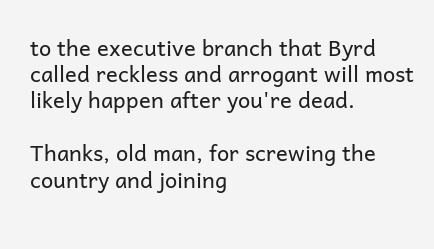to the executive branch that Byrd called reckless and arrogant will most likely happen after you're dead.

Thanks, old man, for screwing the country and joining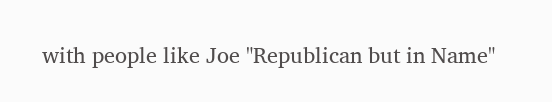with people like Joe "Republican but in Name"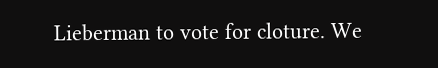Lieberman to vote for cloture. We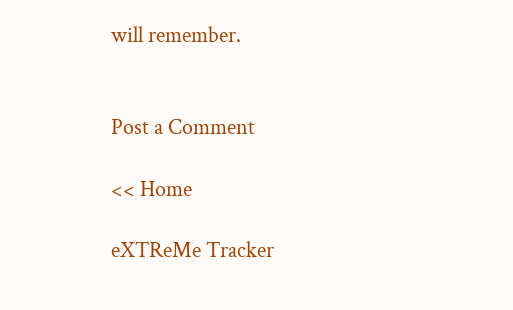will remember.


Post a Comment

<< Home

eXTReMe Tracker